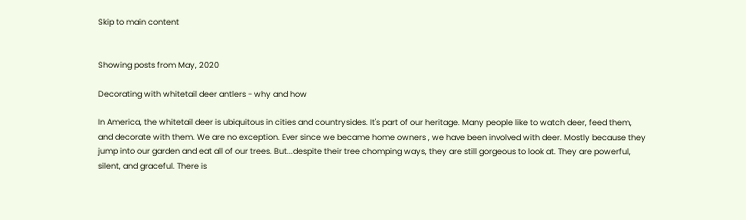Skip to main content


Showing posts from May, 2020

Decorating with whitetail deer antlers - why and how

In America, the whitetail deer is ubiquitous in cities and countrysides. It's part of our heritage. Many people like to watch deer, feed them, and decorate with them. We are no exception. Ever since we became home owners , we have been involved with deer. Mostly because they jump into our garden and eat all of our trees. But...despite their tree chomping ways, they are still gorgeous to look at. They are powerful, silent, and graceful. There is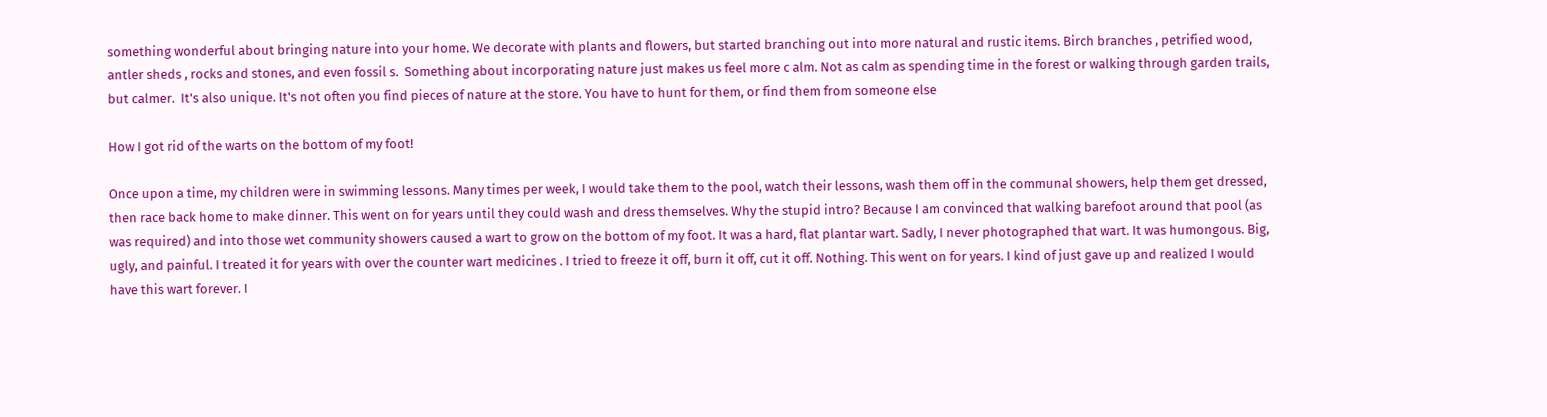something wonderful about bringing nature into your home. We decorate with plants and flowers, but started branching out into more natural and rustic items. Birch branches , petrified wood, antler sheds , rocks and stones, and even fossil s.  Something about incorporating nature just makes us feel more c alm. Not as calm as spending time in the forest or walking through garden trails, but calmer.  It's also unique. It's not often you find pieces of nature at the store. You have to hunt for them, or find them from someone else

How I got rid of the warts on the bottom of my foot!

Once upon a time, my children were in swimming lessons. Many times per week, I would take them to the pool, watch their lessons, wash them off in the communal showers, help them get dressed, then race back home to make dinner. This went on for years until they could wash and dress themselves. Why the stupid intro? Because I am convinced that walking barefoot around that pool (as was required) and into those wet community showers caused a wart to grow on the bottom of my foot. It was a hard, flat plantar wart. Sadly, I never photographed that wart. It was humongous. Big, ugly, and painful. I treated it for years with over the counter wart medicines . I tried to freeze it off, burn it off, cut it off. Nothing. This went on for years. I kind of just gave up and realized I would have this wart forever. I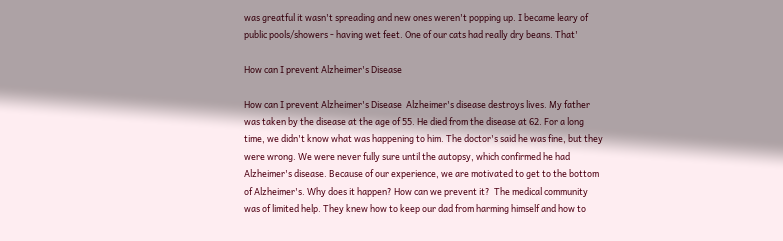was greatful it wasn't spreading and new ones weren't popping up. I became leary of public pools/showers - having wet feet. One of our cats had really dry beans. That'

How can I prevent Alzheimer's Disease

How can I prevent Alzheimer's Disease  Alzheimer's disease destroys lives. My father was taken by the disease at the age of 55. He died from the disease at 62. For a long time, we didn't know what was happening to him. The doctor's said he was fine, but they were wrong. We were never fully sure until the autopsy, which confirmed he had Alzheimer's disease. Because of our experience, we are motivated to get to the bottom of Alzheimer's. Why does it happen? How can we prevent it?  The medical community was of limited help. They knew how to keep our dad from harming himself and how to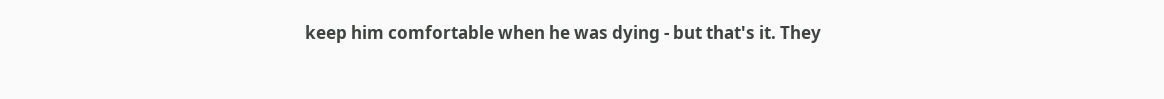keep him comfortable when he was dying - but that's it. They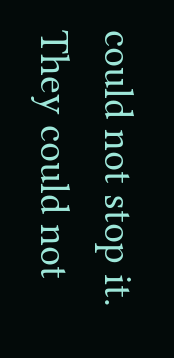could not stop it. They could not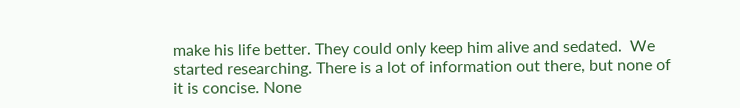make his life better. They could only keep him alive and sedated.  We started researching. There is a lot of information out there, but none of it is concise. None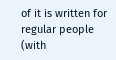of it is written for regular people (with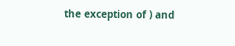the exception of ) and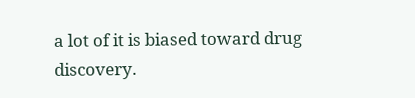a lot of it is biased toward drug discovery.